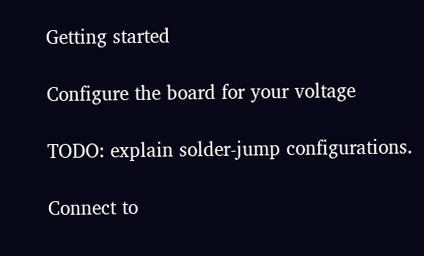Getting started

Configure the board for your voltage

TODO: explain solder-jump configurations.

Connect to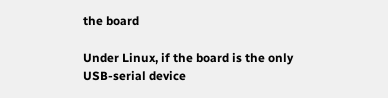the board

Under Linux, if the board is the only USB-serial device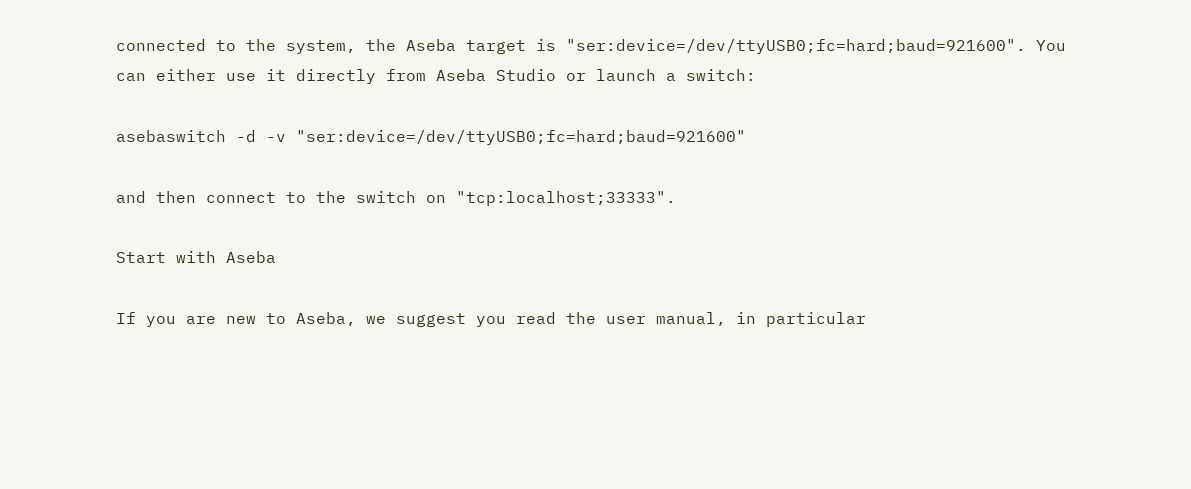connected to the system, the Aseba target is "ser:device=/dev/ttyUSB0;fc=hard;baud=921600". You can either use it directly from Aseba Studio or launch a switch:

asebaswitch -d -v "ser:device=/dev/ttyUSB0;fc=hard;baud=921600"

and then connect to the switch on "tcp:localhost;33333".

Start with Aseba

If you are new to Aseba, we suggest you read the user manual, in particular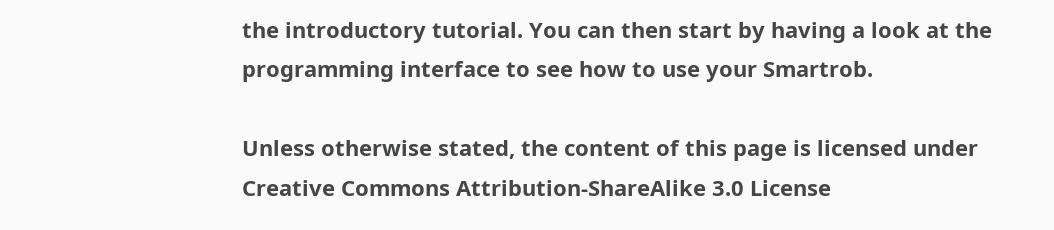the introductory tutorial. You can then start by having a look at the programming interface to see how to use your Smartrob.

Unless otherwise stated, the content of this page is licensed under Creative Commons Attribution-ShareAlike 3.0 License